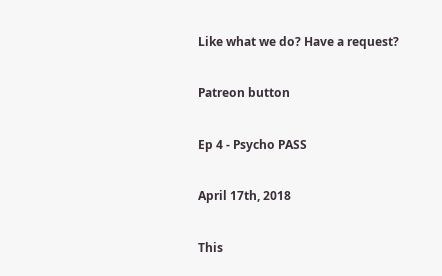Like what we do? Have a request?

Patreon button

Ep 4 - Psycho PASS

April 17th, 2018

This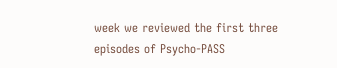week we reviewed the first three episodes of Psycho-PASS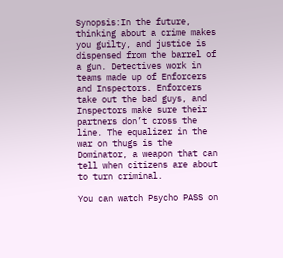Synopsis:In the future, thinking about a crime makes you guilty, and justice is dispensed from the barrel of a gun. Detectives work in teams made up of Enforcers and Inspectors. Enforcers take out the bad guys, and Inspectors make sure their partners don’t cross the line. The equalizer in the war on thugs is the Dominator, a weapon that can tell when citizens are about to turn criminal.

You can watch Psycho PASS on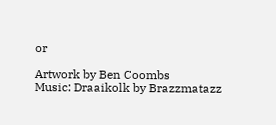or

Artwork by Ben Coombs
Music: Draaikolk by Brazzmatazz